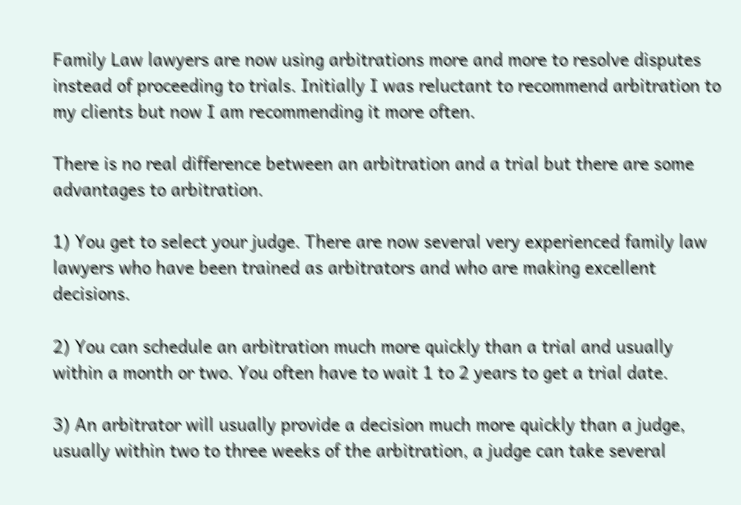Family Law lawyers are now using arbitrations more and more to resolve disputes instead of proceeding to trials. Initially I was reluctant to recommend arbitration to my clients but now I am recommending it more often.

There is no real difference between an arbitration and a trial but there are some advantages to arbitration.

1) You get to select your judge. There are now several very experienced family law lawyers who have been trained as arbitrators and who are making excellent decisions.

2) You can schedule an arbitration much more quickly than a trial and usually within a month or two. You often have to wait 1 to 2 years to get a trial date.

3) An arbitrator will usually provide a decision much more quickly than a judge, usually within two to three weeks of the arbitration, a judge can take several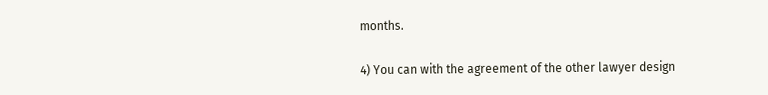months.

4) You can with the agreement of the other lawyer design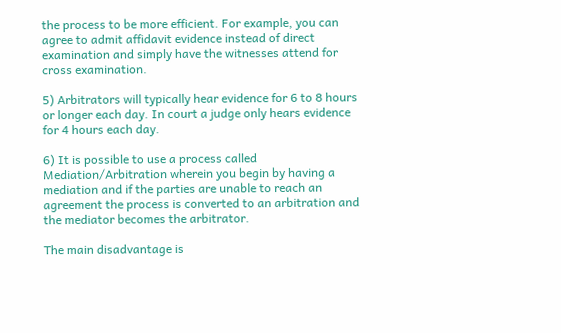the process to be more efficient. For example, you can agree to admit affidavit evidence instead of direct examination and simply have the witnesses attend for cross examination.

5) Arbitrators will typically hear evidence for 6 to 8 hours or longer each day. In court a judge only hears evidence for 4 hours each day.

6) It is possible to use a process called Mediation/Arbitration wherein you begin by having a mediation and if the parties are unable to reach an agreement the process is converted to an arbitration and the mediator becomes the arbitrator.

The main disadvantage is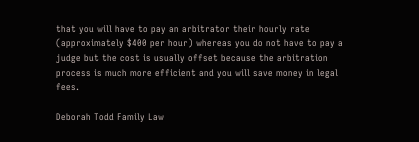that you will have to pay an arbitrator their hourly rate (approximately $400 per hour) whereas you do not have to pay a judge but the cost is usually offset because the arbitration process is much more efficient and you will save money in legal fees.

Deborah Todd Family Law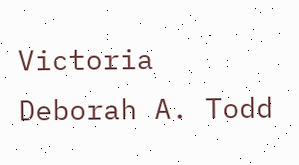Victoria
Deborah A. Todd